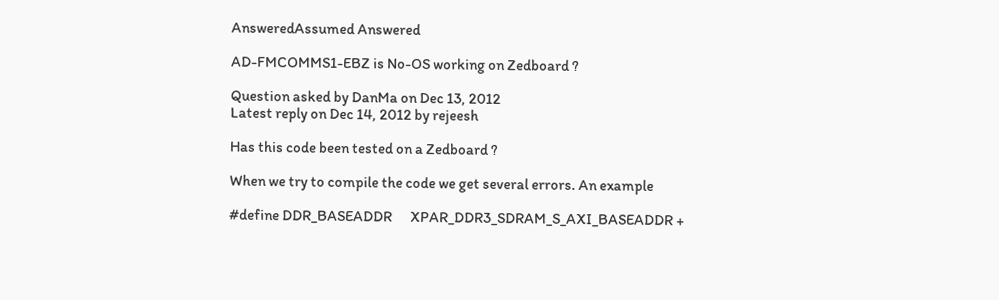AnsweredAssumed Answered

AD-FMCOMMS1-EBZ is No-OS working on Zedboard ?

Question asked by DanMa on Dec 13, 2012
Latest reply on Dec 14, 2012 by rejeesh

Has this code been tested on a Zedboard ?

When we try to compile the code we get several errors. An example

#define DDR_BASEADDR      XPAR_DDR3_SDRAM_S_AXI_BASEADDR +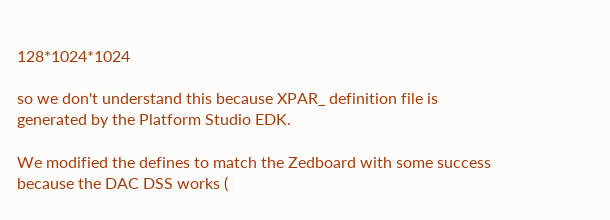128*1024*1024

so we don't understand this because XPAR_ definition file is generated by the Platform Studio EDK.

We modified the defines to match the Zedboard with some success because the DAC DSS works (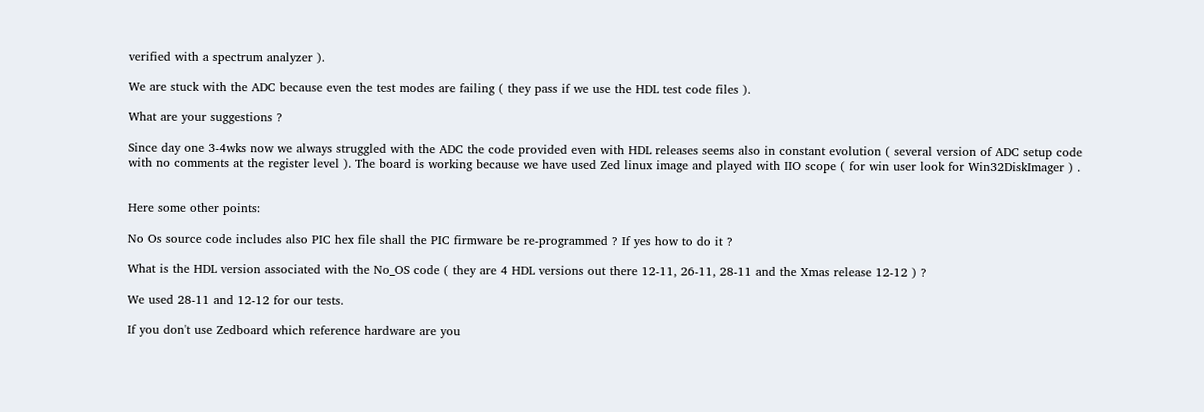verified with a spectrum analyzer ).

We are stuck with the ADC because even the test modes are failing ( they pass if we use the HDL test code files ).

What are your suggestions ?

Since day one 3-4wks now we always struggled with the ADC the code provided even with HDL releases seems also in constant evolution ( several version of ADC setup code with no comments at the register level ). The board is working because we have used Zed linux image and played with IIO scope ( for win user look for Win32DiskImager ) .


Here some other points:

No Os source code includes also PIC hex file shall the PIC firmware be re-programmed ? If yes how to do it ?

What is the HDL version associated with the No_OS code ( they are 4 HDL versions out there 12-11, 26-11, 28-11 and the Xmas release 12-12 ) ?

We used 28-11 and 12-12 for our tests.

If you don't use Zedboard which reference hardware are you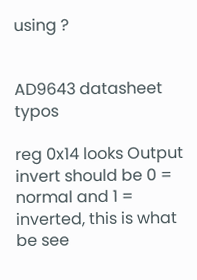using ?


AD9643 datasheet typos

reg 0x14 looks Output invert should be 0 = normal and 1 = inverted, this is what be see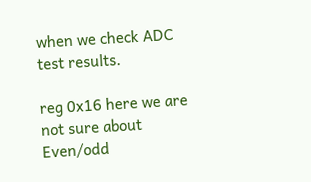when we check ADC test results.

reg 0x16 here we are not sure about Even/odd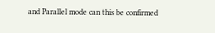and Parallel mode can this be confirmed